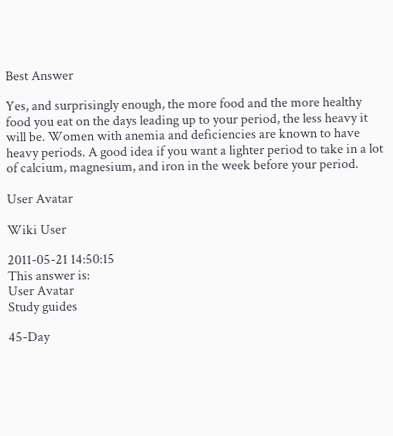Best Answer

Yes, and surprisingly enough, the more food and the more healthy food you eat on the days leading up to your period, the less heavy it will be. Women with anemia and deficiencies are known to have heavy periods. A good idea if you want a lighter period to take in a lot of calcium, magnesium, and iron in the week before your period.

User Avatar

Wiki User

2011-05-21 14:50:15
This answer is:
User Avatar
Study guides

45-Day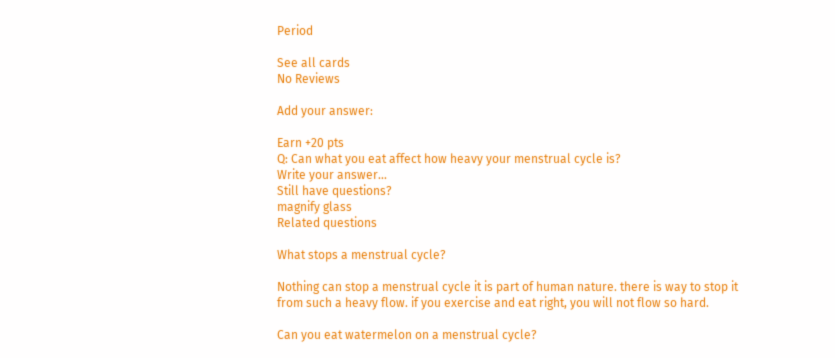Period

See all cards
No Reviews

Add your answer:

Earn +20 pts
Q: Can what you eat affect how heavy your menstrual cycle is?
Write your answer...
Still have questions?
magnify glass
Related questions

What stops a menstrual cycle?

Nothing can stop a menstrual cycle it is part of human nature. there is way to stop it from such a heavy flow. if you exercise and eat right, you will not flow so hard.

Can you eat watermelon on a menstrual cycle?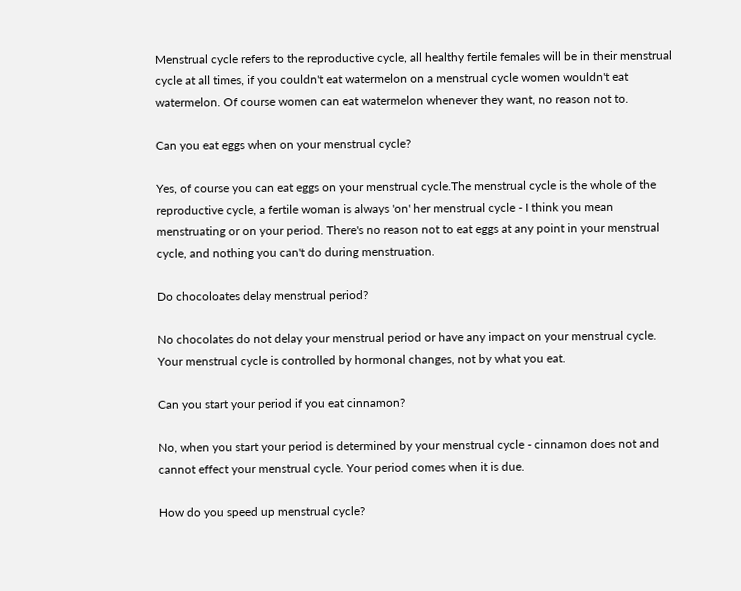Menstrual cycle refers to the reproductive cycle, all healthy fertile females will be in their menstrual cycle at all times, if you couldn't eat watermelon on a menstrual cycle women wouldn't eat watermelon. Of course women can eat watermelon whenever they want, no reason not to.

Can you eat eggs when on your menstrual cycle?

Yes, of course you can eat eggs on your menstrual cycle.The menstrual cycle is the whole of the reproductive cycle, a fertile woman is always 'on' her menstrual cycle - I think you mean menstruating or on your period. There's no reason not to eat eggs at any point in your menstrual cycle, and nothing you can't do during menstruation.

Do chocoloates delay menstrual period?

No chocolates do not delay your menstrual period or have any impact on your menstrual cycle. Your menstrual cycle is controlled by hormonal changes, not by what you eat.

Can you start your period if you eat cinnamon?

No, when you start your period is determined by your menstrual cycle - cinnamon does not and cannot effect your menstrual cycle. Your period comes when it is due.

How do you speed up menstrual cycle?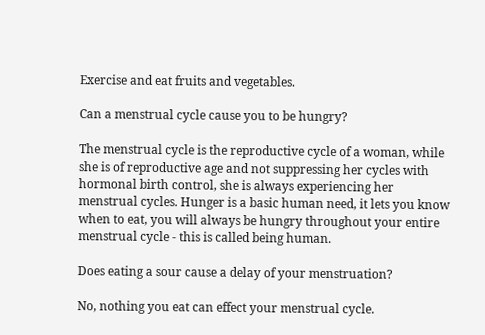Exercise and eat fruits and vegetables.

Can a menstrual cycle cause you to be hungry?

The menstrual cycle is the reproductive cycle of a woman, while she is of reproductive age and not suppressing her cycles with hormonal birth control, she is always experiencing her menstrual cycles. Hunger is a basic human need, it lets you know when to eat, you will always be hungry throughout your entire menstrual cycle - this is called being human.

Does eating a sour cause a delay of your menstruation?

No, nothing you eat can effect your menstrual cycle.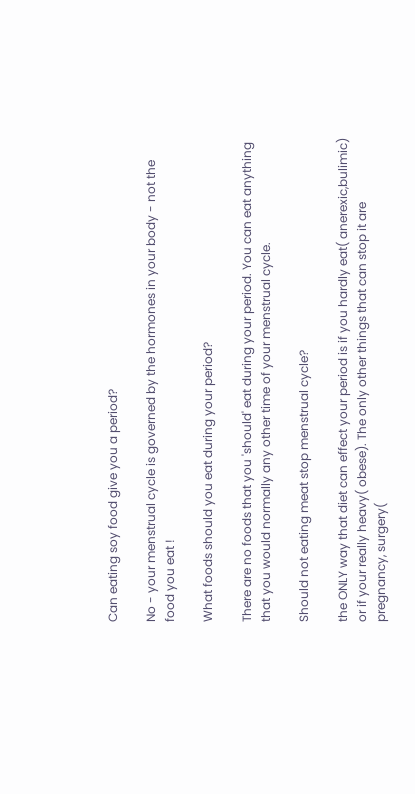Can eating soy food give you a period?

No - your menstrual cycle is governed by the hormones in your body - not the food you eat !

What foods should you eat during your period?

There are no foods that you 'should' eat during your period. You can eat anything that you would normally any other time of your menstrual cycle.

Should not eating meat stop menstrual cycle?

the ONLY way that diet can effect your period is if you hardly eat( anerexic,bulimic) or if your really heavy( obese). The only other things that can stop it are pregnancy, surgery(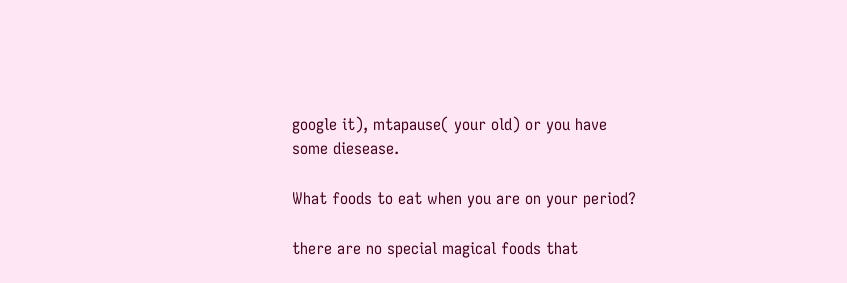google it), mtapause( your old) or you have some diesease.

What foods to eat when you are on your period?

there are no special magical foods that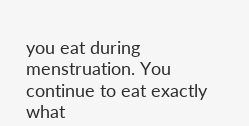you eat during menstruation. You continue to eat exactly what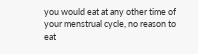you would eat at any other time of your menstrual cycle, no reason to eat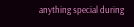anything special during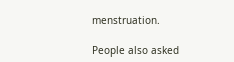menstruation.

People also asked